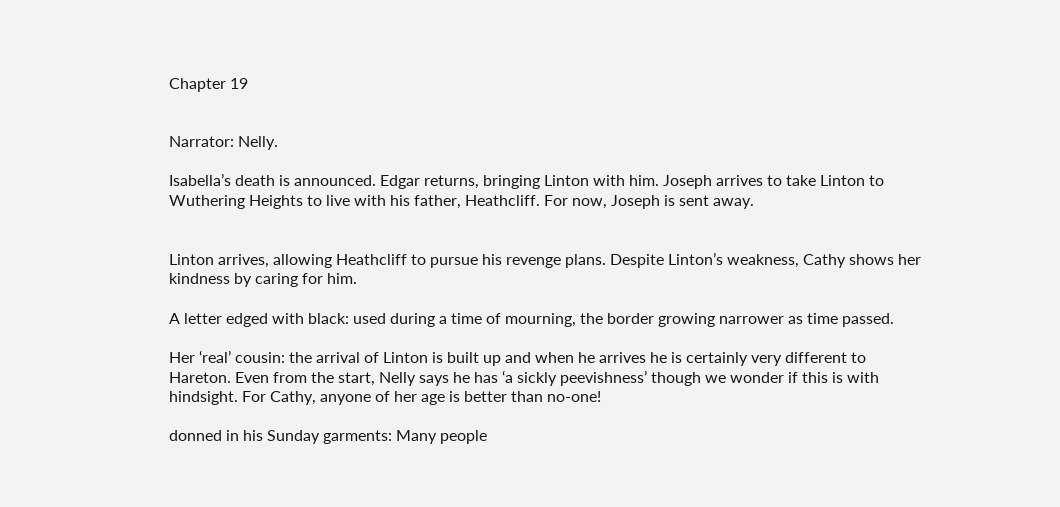Chapter 19


Narrator: Nelly.

Isabella’s death is announced. Edgar returns, bringing Linton with him. Joseph arrives to take Linton to Wuthering Heights to live with his father, Heathcliff. For now, Joseph is sent away.


Linton arrives, allowing Heathcliff to pursue his revenge plans. Despite Linton’s weakness, Cathy shows her kindness by caring for him.

A letter edged with black: used during a time of mourning, the border growing narrower as time passed.

Her ‘real’ cousin: the arrival of Linton is built up and when he arrives he is certainly very different to Hareton. Even from the start, Nelly says he has ‘a sickly peevishness’ though we wonder if this is with hindsight. For Cathy, anyone of her age is better than no-one!

donned in his Sunday garments: Many people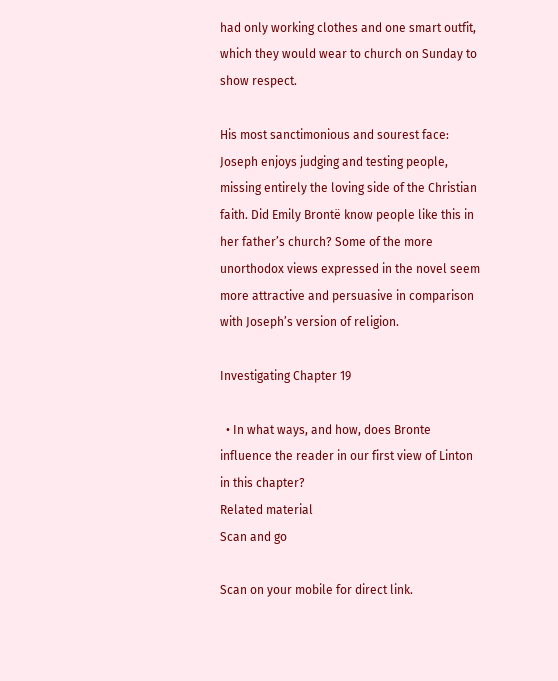had only working clothes and one smart outfit, which they would wear to church on Sunday to show respect.

His most sanctimonious and sourest face: Joseph enjoys judging and testing people, missing entirely the loving side of the Christian faith. Did Emily Brontë know people like this in her father’s church? Some of the more unorthodox views expressed in the novel seem more attractive and persuasive in comparison with Joseph’s version of religion.

Investigating Chapter 19

  • In what ways, and how, does Bronte influence the reader in our first view of Linton in this chapter?
Related material
Scan and go

Scan on your mobile for direct link.